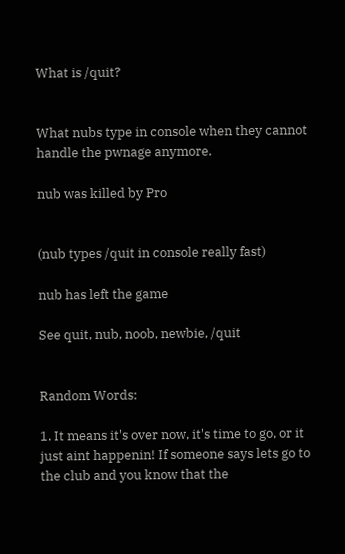What is /quit?


What nubs type in console when they cannot handle the pwnage anymore.

nub was killed by Pro


(nub types /quit in console really fast)

nub has left the game

See quit, nub, noob, newbie, /quit


Random Words:

1. It means it's over now, it's time to go, or it just aint happenin! If someone says lets go to the club and you know that the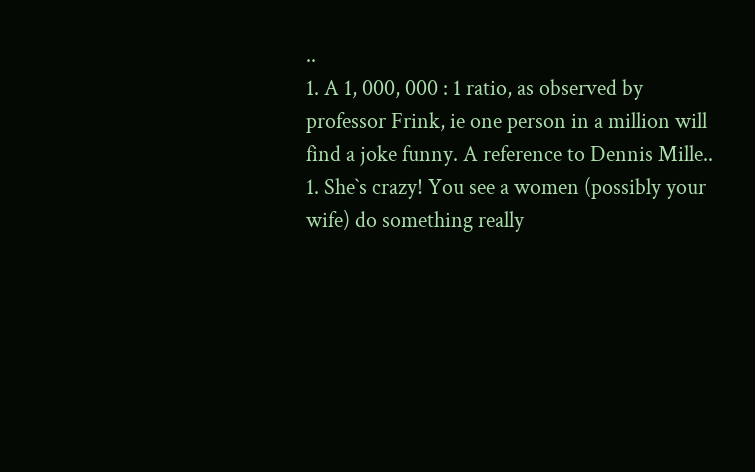..
1. A 1, 000, 000 : 1 ratio, as observed by professor Frink, ie one person in a million will find a joke funny. A reference to Dennis Mille..
1. She`s crazy! You see a women (possibly your wife) do something really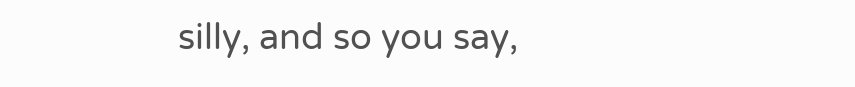silly, and so you say,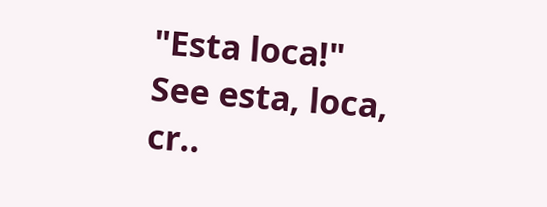"Esta loca!" See esta, loca, cr..